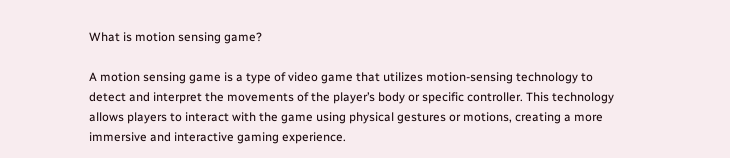What is motion sensing game?

A motion sensing game is a type of video game that utilizes motion-sensing technology to detect and interpret the movements of the player’s body or specific controller. This technology allows players to interact with the game using physical gestures or motions, creating a more immersive and interactive gaming experience.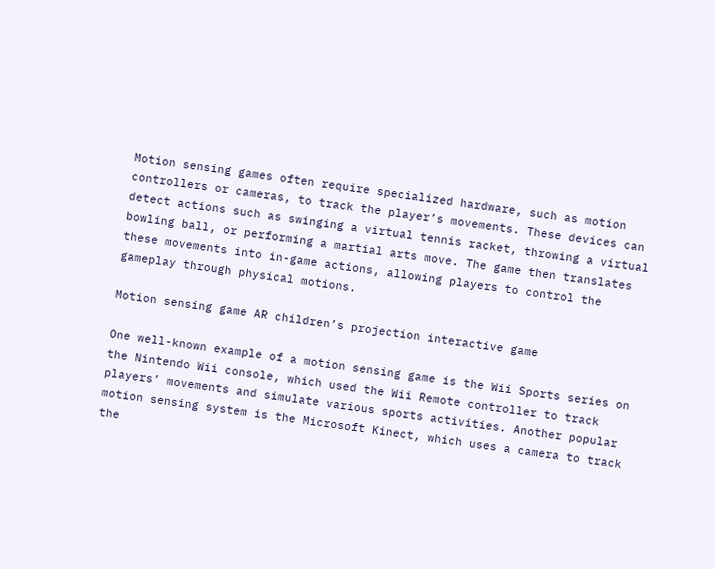Motion sensing games often require specialized hardware, such as motion controllers or cameras, to track the player’s movements. These devices can detect actions such as swinging a virtual tennis racket, throwing a virtual bowling ball, or performing a martial arts move. The game then translates these movements into in-game actions, allowing players to control the gameplay through physical motions.

Motion sensing game AR children’s projection interactive game

One well-known example of a motion sensing game is the Wii Sports series on the Nintendo Wii console, which used the Wii Remote controller to track players’ movements and simulate various sports activities. Another popular motion sensing system is the Microsoft Kinect, which uses a camera to track the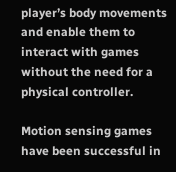player’s body movements and enable them to interact with games without the need for a physical controller.

Motion sensing games have been successful in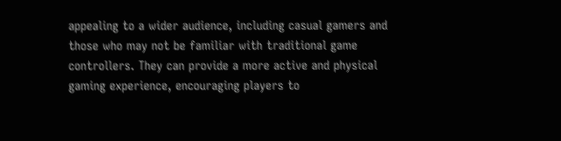appealing to a wider audience, including casual gamers and those who may not be familiar with traditional game controllers. They can provide a more active and physical gaming experience, encouraging players to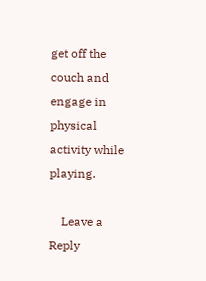get off the couch and engage in physical activity while playing.

    Leave a Reply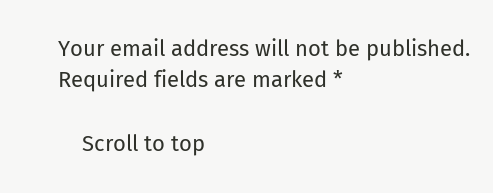Your email address will not be published. Required fields are marked *

    Scroll to top